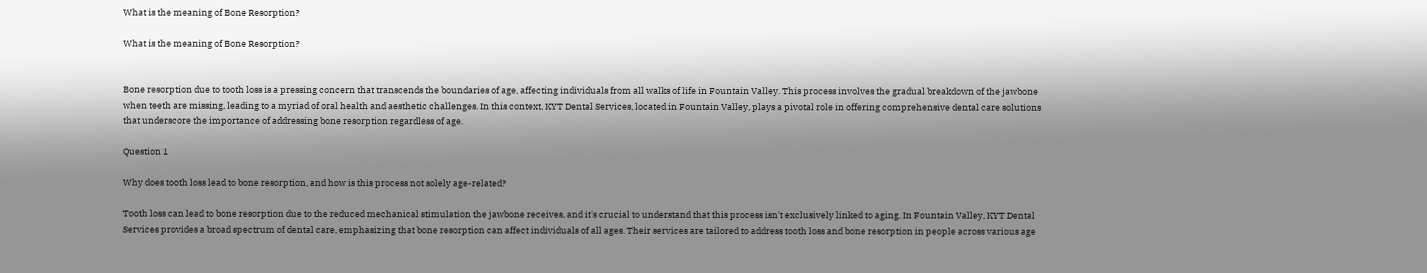What is the meaning of Bone Resorption?

What is the meaning of Bone Resorption?


Bone resorption due to tooth loss is a pressing concern that transcends the boundaries of age, affecting individuals from all walks of life in Fountain Valley. This process involves the gradual breakdown of the jawbone when teeth are missing, leading to a myriad of oral health and aesthetic challenges. In this context, KYT Dental Services, located in Fountain Valley, plays a pivotal role in offering comprehensive dental care solutions that underscore the importance of addressing bone resorption regardless of age.

Question 1

Why does tooth loss lead to bone resorption, and how is this process not solely age-related?

Tooth loss can lead to bone resorption due to the reduced mechanical stimulation the jawbone receives, and it's crucial to understand that this process isn't exclusively linked to aging. In Fountain Valley, KYT Dental Services provides a broad spectrum of dental care, emphasizing that bone resorption can affect individuals of all ages. Their services are tailored to address tooth loss and bone resorption in people across various age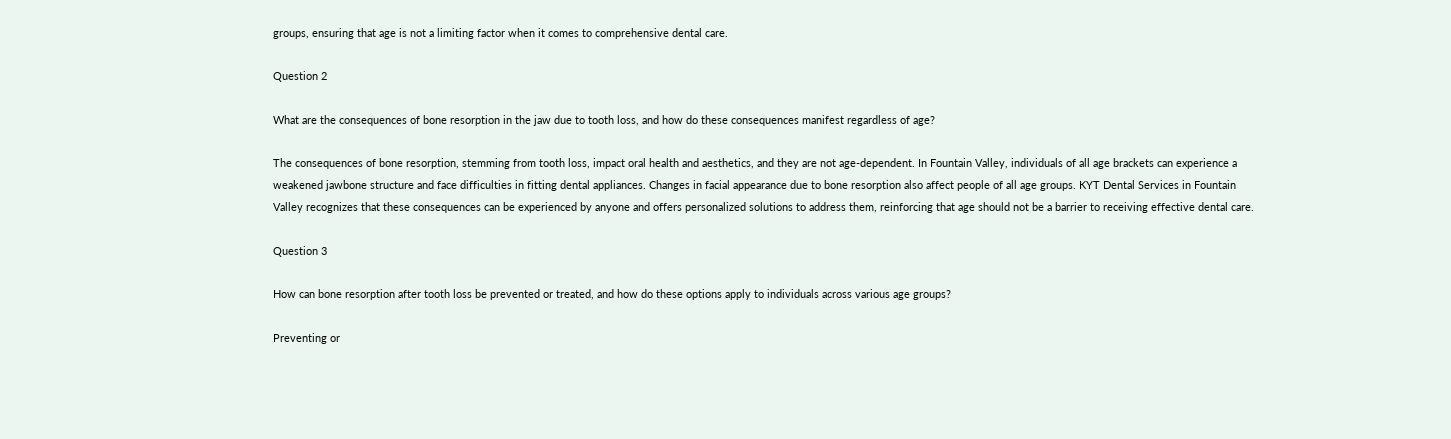groups, ensuring that age is not a limiting factor when it comes to comprehensive dental care.

Question 2

What are the consequences of bone resorption in the jaw due to tooth loss, and how do these consequences manifest regardless of age?

The consequences of bone resorption, stemming from tooth loss, impact oral health and aesthetics, and they are not age-dependent. In Fountain Valley, individuals of all age brackets can experience a weakened jawbone structure and face difficulties in fitting dental appliances. Changes in facial appearance due to bone resorption also affect people of all age groups. KYT Dental Services in Fountain Valley recognizes that these consequences can be experienced by anyone and offers personalized solutions to address them, reinforcing that age should not be a barrier to receiving effective dental care.

Question 3

How can bone resorption after tooth loss be prevented or treated, and how do these options apply to individuals across various age groups?

Preventing or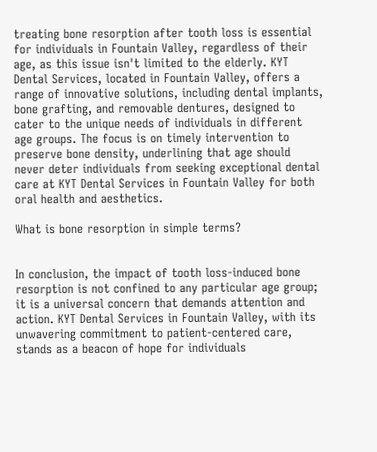treating bone resorption after tooth loss is essential for individuals in Fountain Valley, regardless of their age, as this issue isn't limited to the elderly. KYT Dental Services, located in Fountain Valley, offers a range of innovative solutions, including dental implants, bone grafting, and removable dentures, designed to cater to the unique needs of individuals in different age groups. The focus is on timely intervention to preserve bone density, underlining that age should never deter individuals from seeking exceptional dental care at KYT Dental Services in Fountain Valley for both oral health and aesthetics.

What is bone resorption in simple terms?


In conclusion, the impact of tooth loss-induced bone resorption is not confined to any particular age group; it is a universal concern that demands attention and action. KYT Dental Services in Fountain Valley, with its unwavering commitment to patient-centered care, stands as a beacon of hope for individuals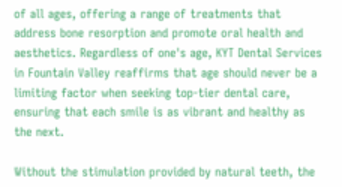of all ages, offering a range of treatments that address bone resorption and promote oral health and aesthetics. Regardless of one's age, KYT Dental Services in Fountain Valley reaffirms that age should never be a limiting factor when seeking top-tier dental care, ensuring that each smile is as vibrant and healthy as the next.

Without the stimulation provided by natural teeth, the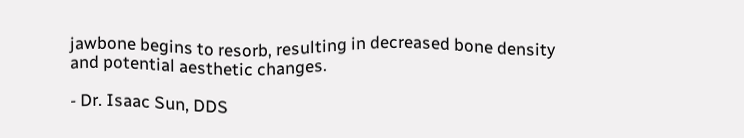jawbone begins to resorb, resulting in decreased bone density and potential aesthetic changes.

- Dr. Isaac Sun, DDS